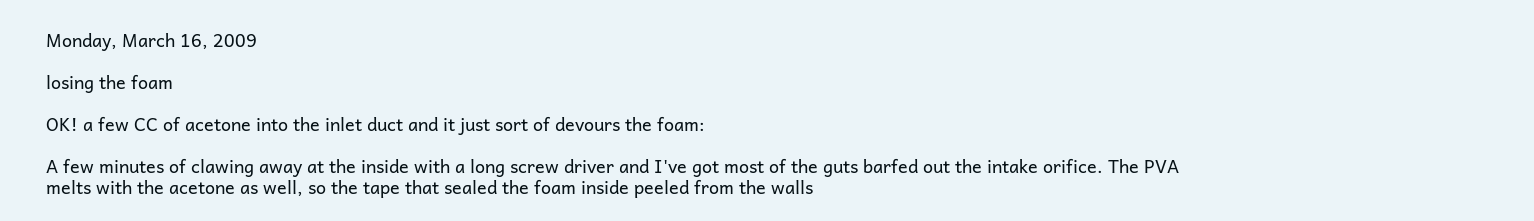Monday, March 16, 2009

losing the foam

OK! a few CC of acetone into the inlet duct and it just sort of devours the foam:

A few minutes of clawing away at the inside with a long screw driver and I've got most of the guts barfed out the intake orifice. The PVA melts with the acetone as well, so the tape that sealed the foam inside peeled from the walls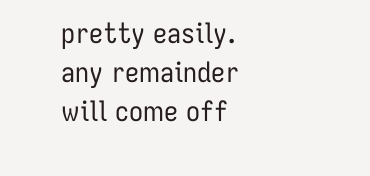pretty easily. any remainder will come off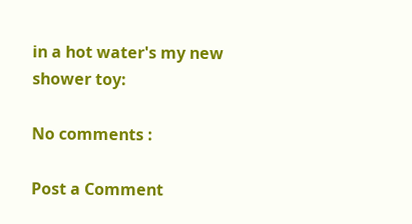in a hot water's my new shower toy:

No comments :

Post a Comment